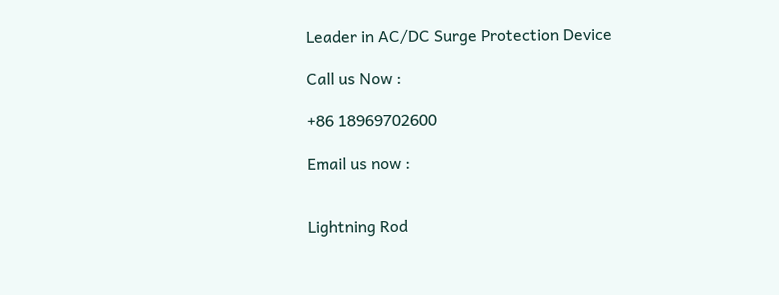Leader in AC/DC Surge Protection Device

Call us Now :

+86 18969702600

Email us now :


Lightning Rod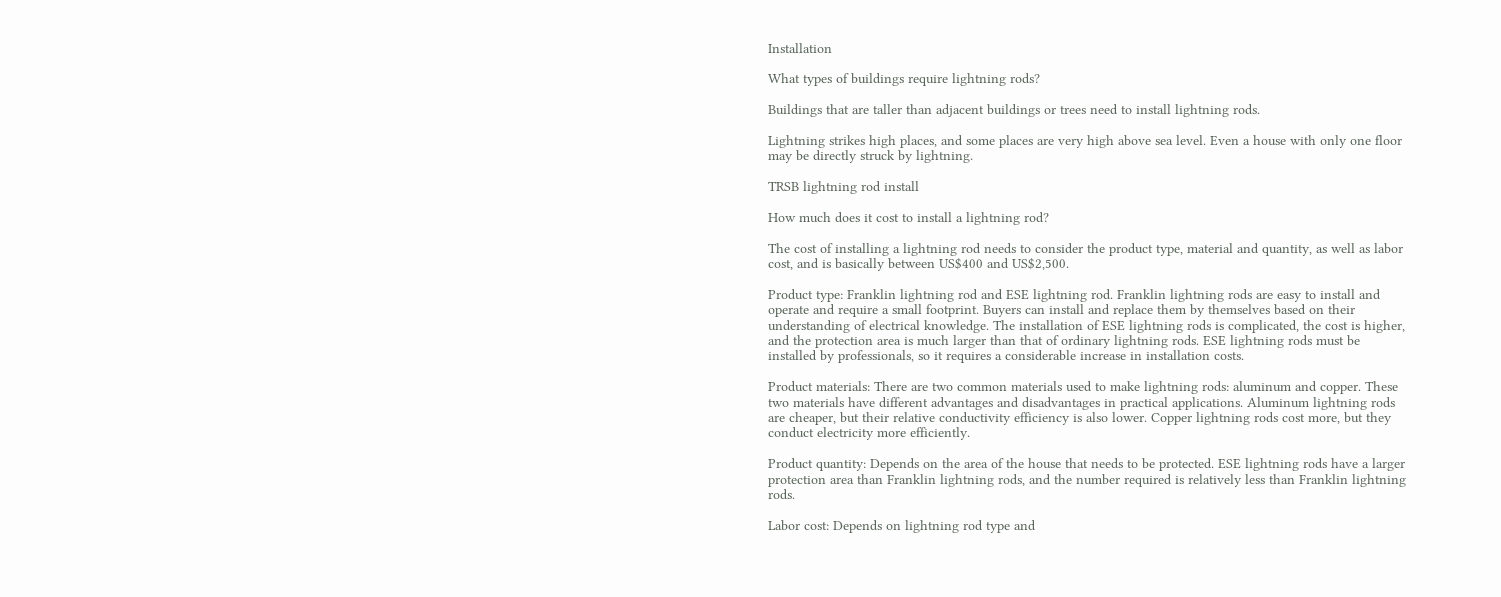Installation

What types of buildings require lightning rods?

Buildings that are taller than adjacent buildings or trees need to install lightning rods.

Lightning strikes high places, and some places are very high above sea level. Even a house with only one floor may be directly struck by lightning.

TRSB lightning rod install

How much does it cost to install a lightning rod?

The cost of installing a lightning rod needs to consider the product type, material and quantity, as well as labor cost, and is basically between US$400 and US$2,500.

Product type: Franklin lightning rod and ESE lightning rod. Franklin lightning rods are easy to install and operate and require a small footprint. Buyers can install and replace them by themselves based on their understanding of electrical knowledge. The installation of ESE lightning rods is complicated, the cost is higher, and the protection area is much larger than that of ordinary lightning rods. ESE lightning rods must be installed by professionals, so it requires a considerable increase in installation costs.

Product materials: There are two common materials used to make lightning rods: aluminum and copper. These two materials have different advantages and disadvantages in practical applications. Aluminum lightning rods are cheaper, but their relative conductivity efficiency is also lower. Copper lightning rods cost more, but they conduct electricity more efficiently.

Product quantity: Depends on the area of the house that needs to be protected. ESE lightning rods have a larger protection area than Franklin lightning rods, and the number required is relatively less than Franklin lightning rods.

Labor cost: Depends on lightning rod type and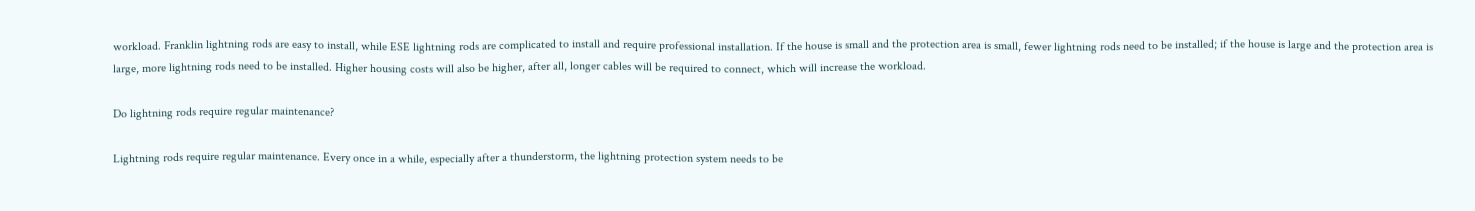workload. Franklin lightning rods are easy to install, while ESE lightning rods are complicated to install and require professional installation. If the house is small and the protection area is small, fewer lightning rods need to be installed; if the house is large and the protection area is large, more lightning rods need to be installed. Higher housing costs will also be higher, after all, longer cables will be required to connect, which will increase the workload.

Do lightning rods require regular maintenance?

Lightning rods require regular maintenance. Every once in a while, especially after a thunderstorm, the lightning protection system needs to be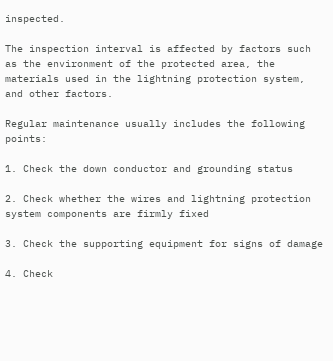inspected.

The inspection interval is affected by factors such as the environment of the protected area, the materials used in the lightning protection system, and other factors.

Regular maintenance usually includes the following points:

1. Check the down conductor and grounding status

2. Check whether the wires and lightning protection system components are firmly fixed

3. Check the supporting equipment for signs of damage

4. Check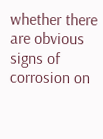whether there are obvious signs of corrosion on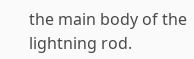the main body of the lightning rod.